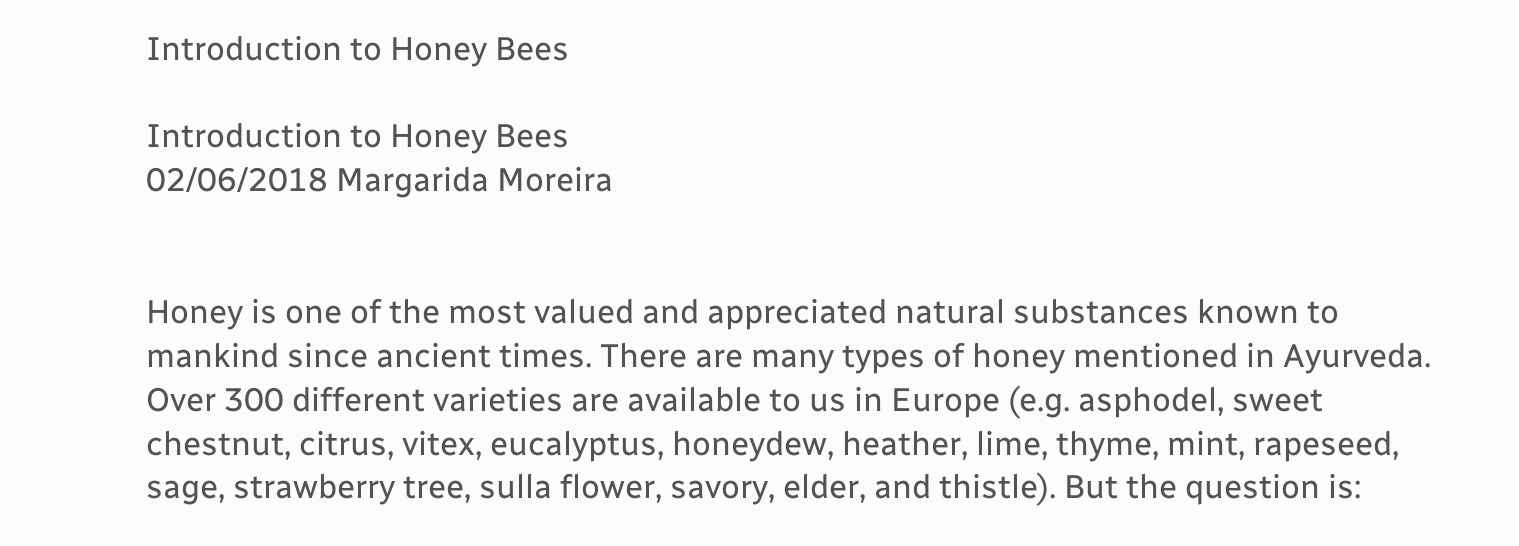Introduction to Honey Bees

Introduction to Honey Bees
02/06/2018 Margarida Moreira


Honey is one of the most valued and appreciated natural substances known to mankind since ancient times. There are many types of honey mentioned in Ayurveda. Over 300 different varieties are available to us in Europe (e.g. asphodel, sweet chestnut, citrus, vitex, eucalyptus, honeydew, heather, lime, thyme, mint, rapeseed, sage, strawberry tree, sulla flower, savory, elder, and thistle). But the question is: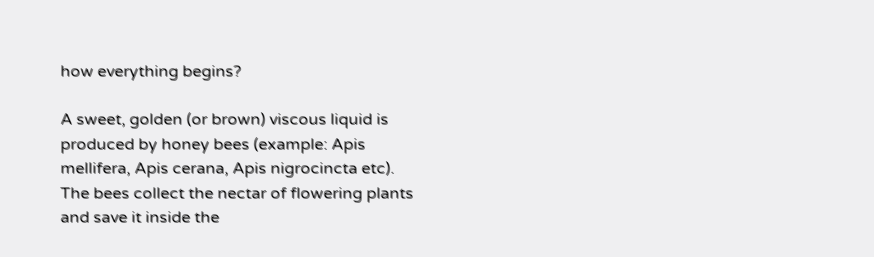how everything begins?

A sweet, golden (or brown) viscous liquid is produced by honey bees (example: Apis mellifera, Apis cerana, Apis nigrocincta etc). The bees collect the nectar of flowering plants and save it inside the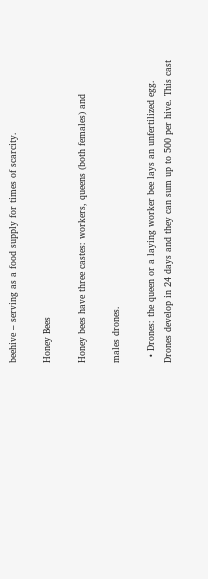beehive – serving as a food supply for times of scarcity.

Honey Bees

Honey bees have three castes: workers, queens (both females) and

males drones.

  • Drones: the queen or a laying worker bee lays an unfertilized egg. Drones develop in 24 days and they can sum up to 500 per hive. This cast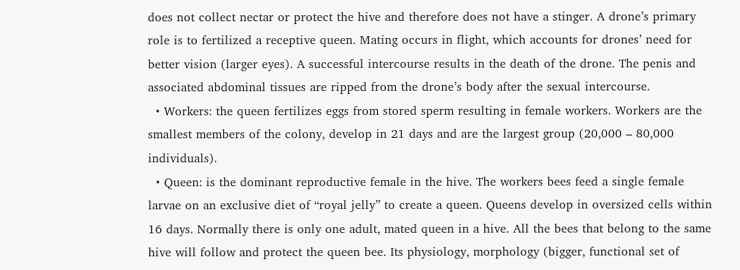does not collect nectar or protect the hive and therefore does not have a stinger. A drone’s primary role is to fertilized a receptive queen. Mating occurs in flight, which accounts for drones’ need for better vision (larger eyes). A successful intercourse results in the death of the drone. The penis and associated abdominal tissues are ripped from the drone’s body after the sexual intercourse.
  • Workers: the queen fertilizes eggs from stored sperm resulting in female workers. Workers are the smallest members of the colony, develop in 21 days and are the largest group (20,000 – 80,000 individuals).
  • Queen: is the dominant reproductive female in the hive. The workers bees feed a single female larvae on an exclusive diet of “royal jelly” to create a queen. Queens develop in oversized cells within 16 days. Normally there is only one adult, mated queen in a hive. All the bees that belong to the same hive will follow and protect the queen bee. Its physiology, morphology (bigger, functional set of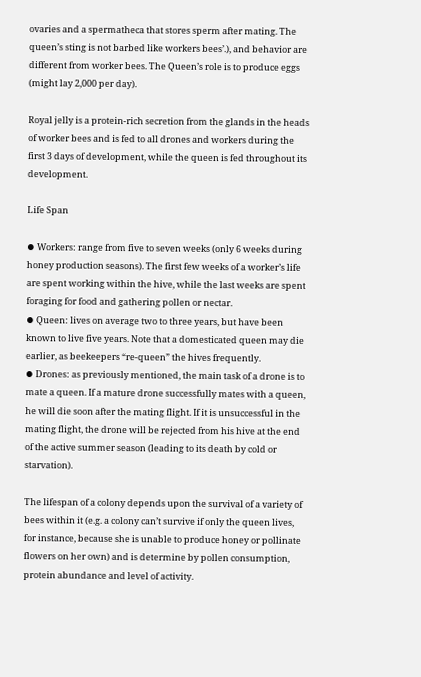ovaries and a spermatheca that stores sperm after mating. The queen’s sting is not barbed like workers bees’.), and behavior are different from worker bees. The Queen’s role is to produce eggs (might lay 2,000 per day).

Royal jelly is a protein-rich secretion from the glands in the heads of worker bees and is fed to all drones and workers during the first 3 days of development, while the queen is fed throughout its development.

Life Span

⦁ Workers: range from five to seven weeks (only 6 weeks during honey production seasons). The first few weeks of a worker’s life are spent working within the hive, while the last weeks are spent foraging for food and gathering pollen or nectar.
⦁ Queen: lives on average two to three years, but have been known to live five years. Note that a domesticated queen may die earlier, as beekeepers “re-queen” the hives frequently.
⦁ Drones: as previously mentioned, the main task of a drone is to mate a queen. If a mature drone successfully mates with a queen, he will die soon after the mating flight. If it is unsuccessful in the mating flight, the drone will be rejected from his hive at the end of the active summer season (leading to its death by cold or starvation).

The lifespan of a colony depends upon the survival of a variety of bees within it (e.g. a colony can’t survive if only the queen lives, for instance, because she is unable to produce honey or pollinate flowers on her own) and is determine by pollen consumption, protein abundance and level of activity.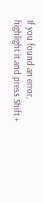If you found an error, highlight it and press Shift +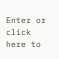Enter or click here to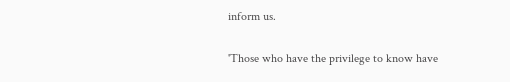inform us.

'Those who have the privilege to know have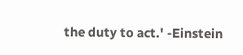the duty to act.' -Einstein